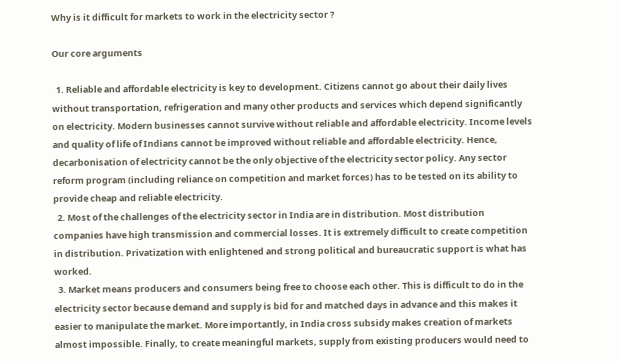Why is it difficult for markets to work in the electricity sector ?

Our core arguments

  1. Reliable and affordable electricity is key to development. Citizens cannot go about their daily lives without transportation, refrigeration and many other products and services which depend significantly on electricity. Modern businesses cannot survive without reliable and affordable electricity. Income levels and quality of life of Indians cannot be improved without reliable and affordable electricity. Hence, decarbonisation of electricity cannot be the only objective of the electricity sector policy. Any sector reform program (including reliance on competition and market forces) has to be tested on its ability to provide cheap and reliable electricity.
  2. Most of the challenges of the electricity sector in India are in distribution. Most distribution companies have high transmission and commercial losses. It is extremely difficult to create competition in distribution. Privatization with enlightened and strong political and bureaucratic support is what has worked.
  3. Market means producers and consumers being free to choose each other. This is difficult to do in the electricity sector because demand and supply is bid for and matched days in advance and this makes it easier to manipulate the market. More importantly, in India cross subsidy makes creation of markets almost impossible. Finally, to create meaningful markets, supply from existing producers would need to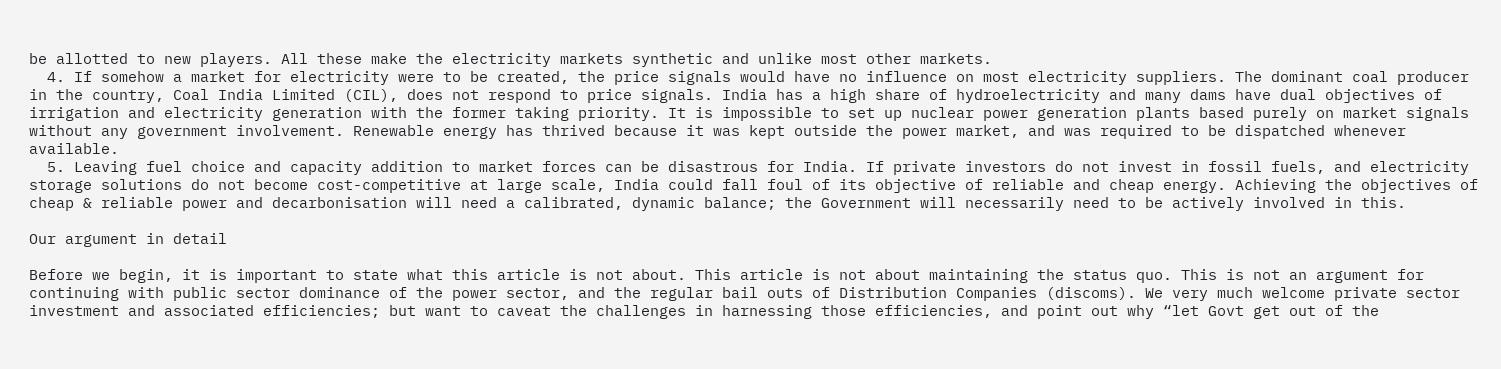be allotted to new players. All these make the electricity markets synthetic and unlike most other markets.
  4. If somehow a market for electricity were to be created, the price signals would have no influence on most electricity suppliers. The dominant coal producer in the country, Coal India Limited (CIL), does not respond to price signals. India has a high share of hydroelectricity and many dams have dual objectives of irrigation and electricity generation with the former taking priority. It is impossible to set up nuclear power generation plants based purely on market signals without any government involvement. Renewable energy has thrived because it was kept outside the power market, and was required to be dispatched whenever available.
  5. Leaving fuel choice and capacity addition to market forces can be disastrous for India. If private investors do not invest in fossil fuels, and electricity storage solutions do not become cost-competitive at large scale, India could fall foul of its objective of reliable and cheap energy. Achieving the objectives of cheap & reliable power and decarbonisation will need a calibrated, dynamic balance; the Government will necessarily need to be actively involved in this.

Our argument in detail

Before we begin, it is important to state what this article is not about. This article is not about maintaining the status quo. This is not an argument for continuing with public sector dominance of the power sector, and the regular bail outs of Distribution Companies (discoms). We very much welcome private sector investment and associated efficiencies; but want to caveat the challenges in harnessing those efficiencies, and point out why “let Govt get out of the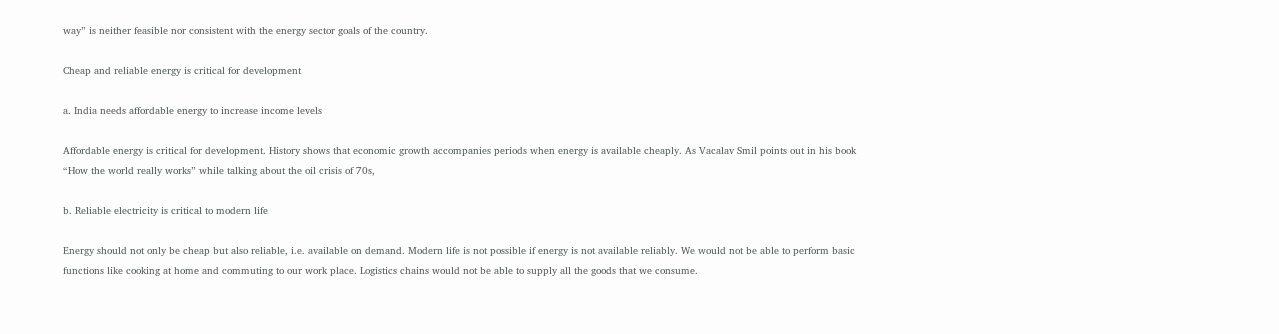way” is neither feasible nor consistent with the energy sector goals of the country.

Cheap and reliable energy is critical for development

a. India needs affordable energy to increase income levels

Affordable energy is critical for development. History shows that economic growth accompanies periods when energy is available cheaply. As Vacalav Smil points out in his book “How the world really works” while talking about the oil crisis of 70s,

b. Reliable electricity is critical to modern life

Energy should not only be cheap but also reliable, i.e. available on demand. Modern life is not possible if energy is not available reliably. We would not be able to perform basic functions like cooking at home and commuting to our work place. Logistics chains would not be able to supply all the goods that we consume.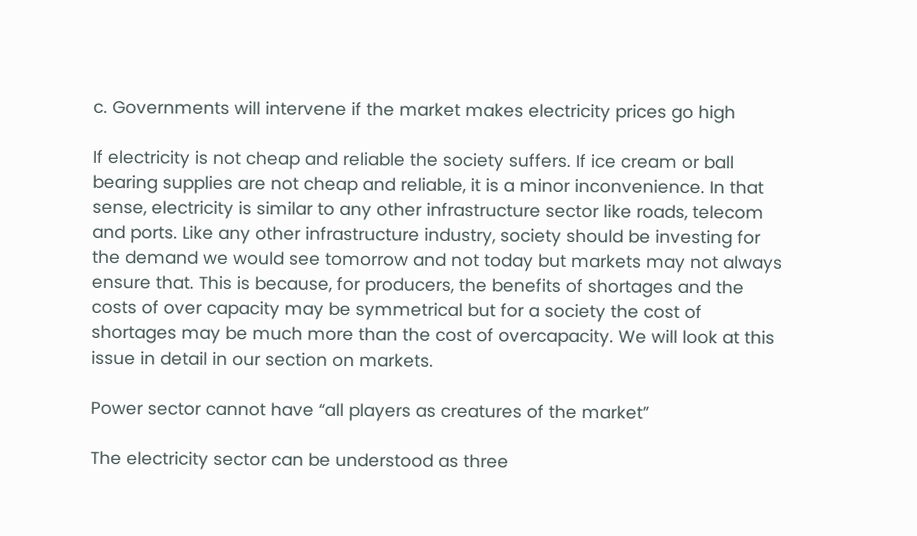c. Governments will intervene if the market makes electricity prices go high

If electricity is not cheap and reliable the society suffers. If ice cream or ball bearing supplies are not cheap and reliable, it is a minor inconvenience. In that sense, electricity is similar to any other infrastructure sector like roads, telecom and ports. Like any other infrastructure industry, society should be investing for the demand we would see tomorrow and not today but markets may not always ensure that. This is because, for producers, the benefits of shortages and the costs of over capacity may be symmetrical but for a society the cost of shortages may be much more than the cost of overcapacity. We will look at this issue in detail in our section on markets.

Power sector cannot have “all players as creatures of the market”

The electricity sector can be understood as three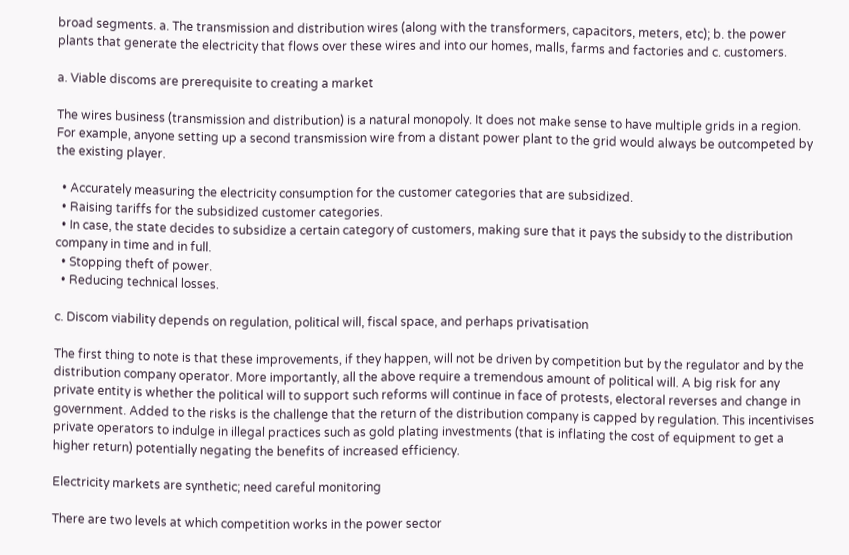broad segments. a. The transmission and distribution wires (along with the transformers, capacitors, meters, etc); b. the power plants that generate the electricity that flows over these wires and into our homes, malls, farms and factories and c. customers.

a. Viable discoms are prerequisite to creating a market

The wires business (transmission and distribution) is a natural monopoly. It does not make sense to have multiple grids in a region. For example, anyone setting up a second transmission wire from a distant power plant to the grid would always be outcompeted by the existing player.

  • Accurately measuring the electricity consumption for the customer categories that are subsidized.
  • Raising tariffs for the subsidized customer categories.
  • In case, the state decides to subsidize a certain category of customers, making sure that it pays the subsidy to the distribution company in time and in full.
  • Stopping theft of power.
  • Reducing technical losses.

c. Discom viability depends on regulation, political will, fiscal space, and perhaps privatisation

The first thing to note is that these improvements, if they happen, will not be driven by competition but by the regulator and by the distribution company operator. More importantly, all the above require a tremendous amount of political will. A big risk for any private entity is whether the political will to support such reforms will continue in face of protests, electoral reverses and change in government. Added to the risks is the challenge that the return of the distribution company is capped by regulation. This incentivises private operators to indulge in illegal practices such as gold plating investments (that is inflating the cost of equipment to get a higher return) potentially negating the benefits of increased efficiency.

Electricity markets are synthetic; need careful monitoring

There are two levels at which competition works in the power sector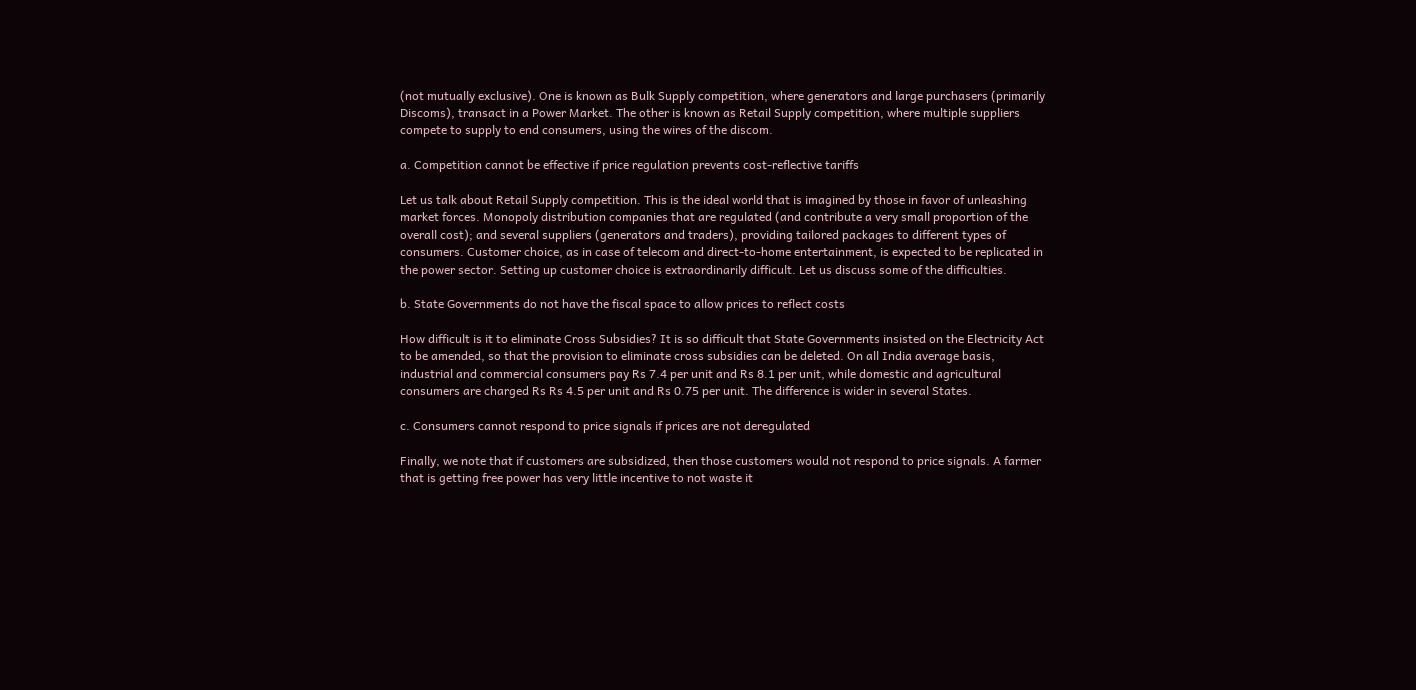(not mutually exclusive). One is known as Bulk Supply competition, where generators and large purchasers (primarily Discoms), transact in a Power Market. The other is known as Retail Supply competition, where multiple suppliers compete to supply to end consumers, using the wires of the discom.

a. Competition cannot be effective if price regulation prevents cost-reflective tariffs

Let us talk about Retail Supply competition. This is the ideal world that is imagined by those in favor of unleashing market forces. Monopoly distribution companies that are regulated (and contribute a very small proportion of the overall cost); and several suppliers (generators and traders), providing tailored packages to different types of consumers. Customer choice, as in case of telecom and direct-to-home entertainment, is expected to be replicated in the power sector. Setting up customer choice is extraordinarily difficult. Let us discuss some of the difficulties.

b. State Governments do not have the fiscal space to allow prices to reflect costs

How difficult is it to eliminate Cross Subsidies? It is so difficult that State Governments insisted on the Electricity Act to be amended, so that the provision to eliminate cross subsidies can be deleted. On all India average basis, industrial and commercial consumers pay Rs 7.4 per unit and Rs 8.1 per unit, while domestic and agricultural consumers are charged Rs Rs 4.5 per unit and Rs 0.75 per unit. The difference is wider in several States.

c. Consumers cannot respond to price signals if prices are not deregulated

Finally, we note that if customers are subsidized, then those customers would not respond to price signals. A farmer that is getting free power has very little incentive to not waste it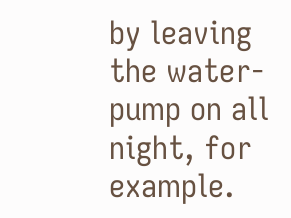by leaving the water-pump on all night, for example.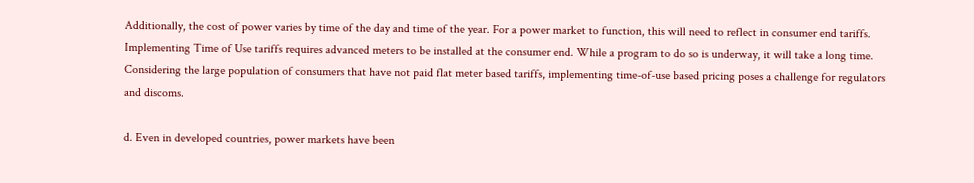Additionally, the cost of power varies by time of the day and time of the year. For a power market to function, this will need to reflect in consumer end tariffs. Implementing Time of Use tariffs requires advanced meters to be installed at the consumer end. While a program to do so is underway, it will take a long time. Considering the large population of consumers that have not paid flat meter based tariffs, implementing time-of-use based pricing poses a challenge for regulators and discoms.

d. Even in developed countries, power markets have been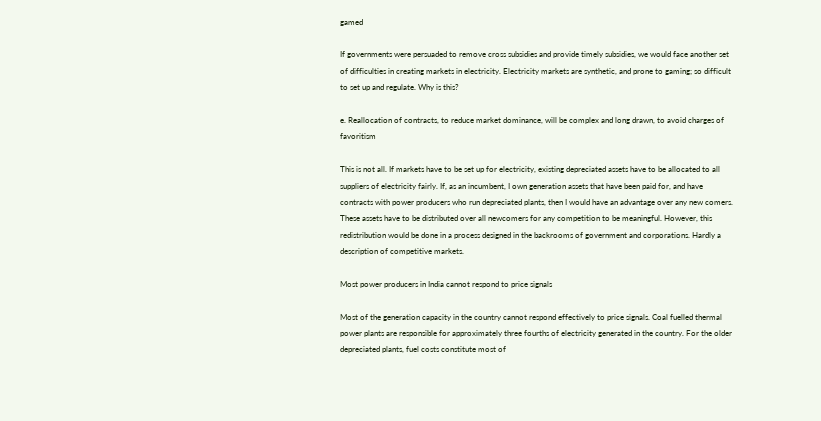gamed

If governments were persuaded to remove cross subsidies and provide timely subsidies, we would face another set of difficulties in creating markets in electricity. Electricity markets are synthetic, and prone to gaming; so difficult to set up and regulate. Why is this?

e. Reallocation of contracts, to reduce market dominance, will be complex and long drawn, to avoid charges of favoritism

This is not all. If markets have to be set up for electricity, existing depreciated assets have to be allocated to all suppliers of electricity fairly. If, as an incumbent, I own generation assets that have been paid for, and have contracts with power producers who run depreciated plants, then I would have an advantage over any new comers. These assets have to be distributed over all newcomers for any competition to be meaningful. However, this redistribution would be done in a process designed in the backrooms of government and corporations. Hardly a description of competitive markets.

Most power producers in India cannot respond to price signals

Most of the generation capacity in the country cannot respond effectively to price signals. Coal fuelled thermal power plants are responsible for approximately three fourths of electricity generated in the country. For the older depreciated plants, fuel costs constitute most of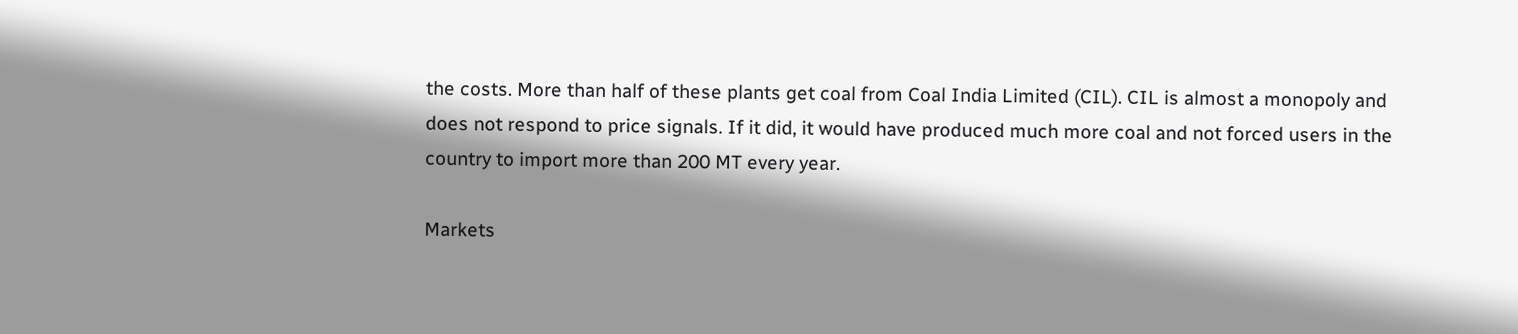the costs. More than half of these plants get coal from Coal India Limited (CIL). CIL is almost a monopoly and does not respond to price signals. If it did, it would have produced much more coal and not forced users in the country to import more than 200 MT every year.

Markets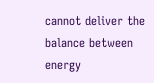cannot deliver the balance between energy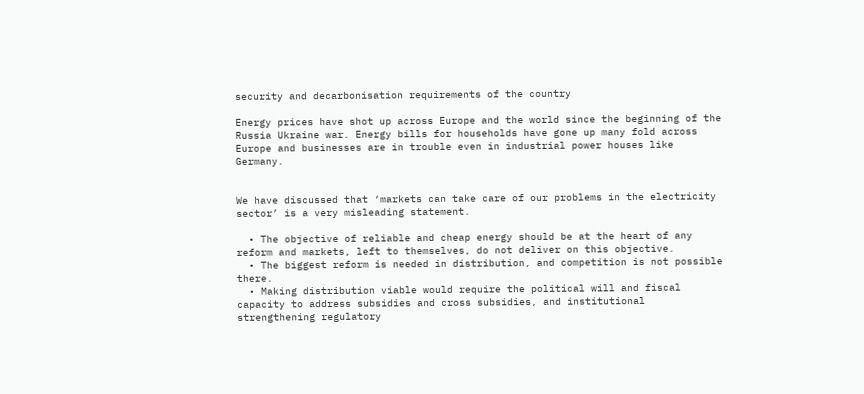security and decarbonisation requirements of the country

Energy prices have shot up across Europe and the world since the beginning of the Russia Ukraine war. Energy bills for households have gone up many fold across Europe and businesses are in trouble even in industrial power houses like Germany.


We have discussed that ‘markets can take care of our problems in the electricity sector’ is a very misleading statement.

  • The objective of reliable and cheap energy should be at the heart of any reform and markets, left to themselves, do not deliver on this objective.
  • The biggest reform is needed in distribution, and competition is not possible there.
  • Making distribution viable would require the political will and fiscal capacity to address subsidies and cross subsidies, and institutional strengthening regulatory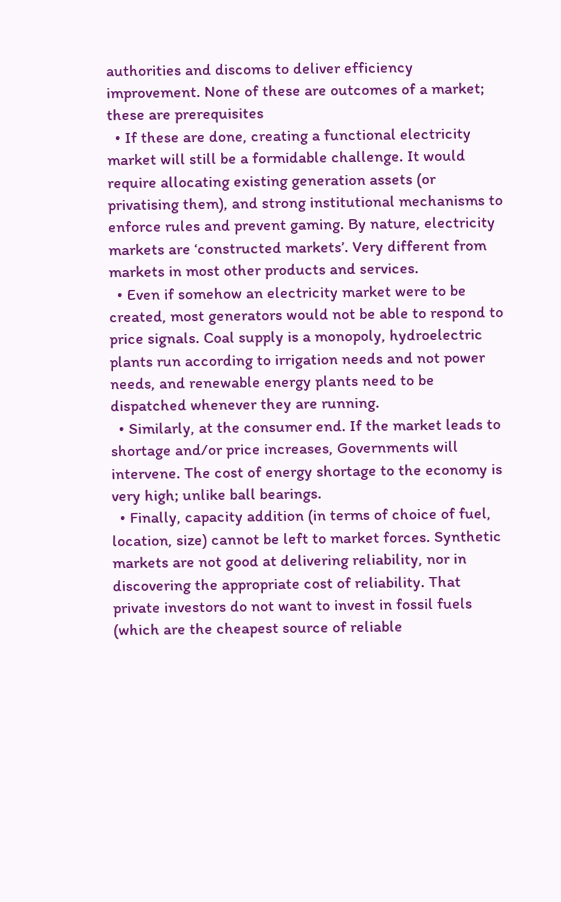authorities and discoms to deliver efficiency improvement. None of these are outcomes of a market; these are prerequisites
  • If these are done, creating a functional electricity market will still be a formidable challenge. It would require allocating existing generation assets (or privatising them), and strong institutional mechanisms to enforce rules and prevent gaming. By nature, electricity markets are ‘constructed markets’. Very different from markets in most other products and services.
  • Even if somehow an electricity market were to be created, most generators would not be able to respond to price signals. Coal supply is a monopoly, hydroelectric plants run according to irrigation needs and not power needs, and renewable energy plants need to be dispatched whenever they are running.
  • Similarly, at the consumer end. If the market leads to shortage and/or price increases, Governments will intervene. The cost of energy shortage to the economy is very high; unlike ball bearings.
  • Finally, capacity addition (in terms of choice of fuel, location, size) cannot be left to market forces. Synthetic markets are not good at delivering reliability, nor in discovering the appropriate cost of reliability. That private investors do not want to invest in fossil fuels (which are the cheapest source of reliable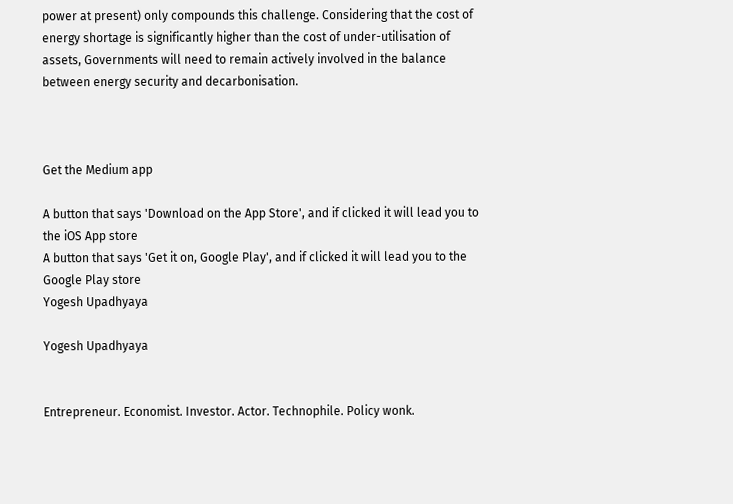power at present) only compounds this challenge. Considering that the cost of energy shortage is significantly higher than the cost of under-utilisation of assets, Governments will need to remain actively involved in the balance between energy security and decarbonisation.



Get the Medium app

A button that says 'Download on the App Store', and if clicked it will lead you to the iOS App store
A button that says 'Get it on, Google Play', and if clicked it will lead you to the Google Play store
Yogesh Upadhyaya

Yogesh Upadhyaya


Entrepreneur. Economist. Investor. Actor. Technophile. Policy wonk.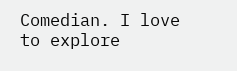Comedian. I love to explore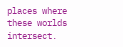places where these worlds intersect.